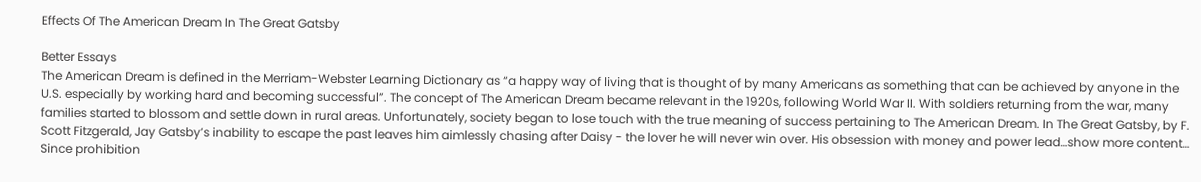Effects Of The American Dream In The Great Gatsby

Better Essays
The American Dream is defined in the Merriam-Webster Learning Dictionary as “a happy way of living that is thought of by many Americans as something that can be achieved by anyone in the U.S. especially by working hard and becoming successful”. The concept of The American Dream became relevant in the 1920s, following World War II. With soldiers returning from the war, many families started to blossom and settle down in rural areas. Unfortunately, society began to lose touch with the true meaning of success pertaining to The American Dream. In The Great Gatsby, by F. Scott Fitzgerald, Jay Gatsby’s inability to escape the past leaves him aimlessly chasing after Daisy - the lover he will never win over. His obsession with money and power lead…show more content…
Since prohibition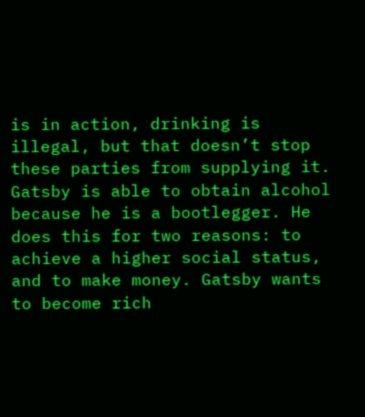is in action, drinking is illegal, but that doesn’t stop these parties from supplying it. Gatsby is able to obtain alcohol because he is a bootlegger. He does this for two reasons: to achieve a higher social status, and to make money. Gatsby wants to become rich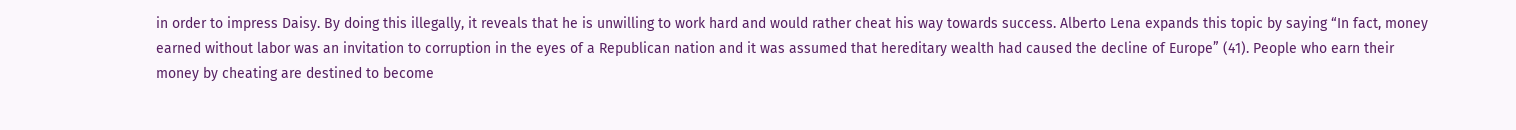in order to impress Daisy. By doing this illegally, it reveals that he is unwilling to work hard and would rather cheat his way towards success. Alberto Lena expands this topic by saying “In fact, money earned without labor was an invitation to corruption in the eyes of a Republican nation and it was assumed that hereditary wealth had caused the decline of Europe” (41). People who earn their money by cheating are destined to become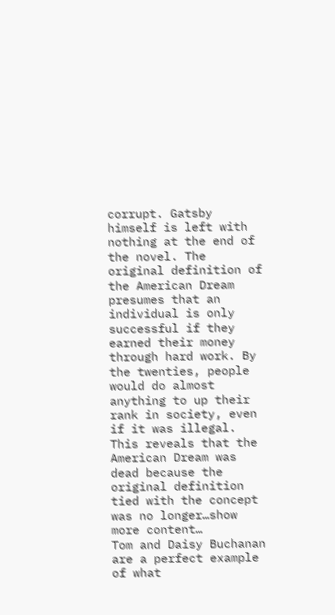corrupt. Gatsby himself is left with nothing at the end of the novel. The original definition of the American Dream presumes that an individual is only successful if they earned their money through hard work. By the twenties, people would do almost anything to up their rank in society, even if it was illegal. This reveals that the American Dream was dead because the original definition tied with the concept was no longer…show more content…
Tom and Daisy Buchanan are a perfect example of what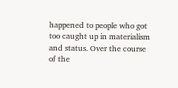happened to people who got too caught up in materialism and status. Over the course of the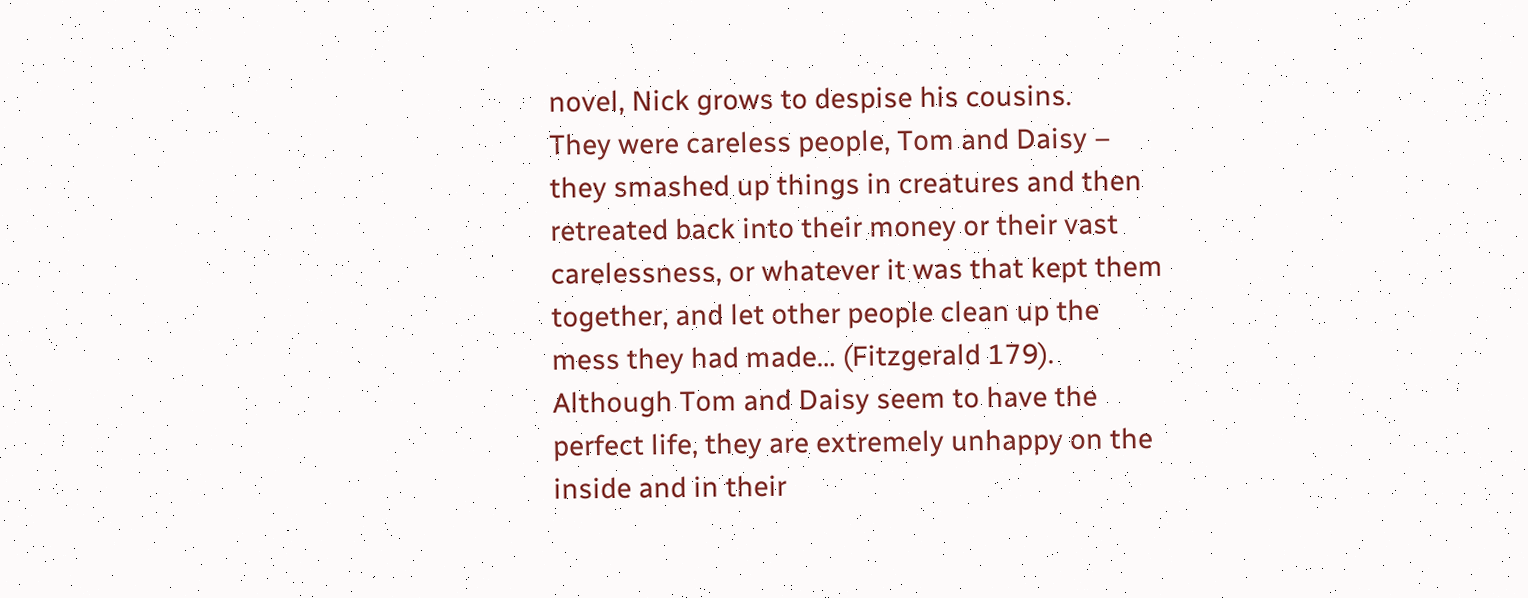novel, Nick grows to despise his cousins.
They were careless people, Tom and Daisy – they smashed up things in creatures and then retreated back into their money or their vast carelessness, or whatever it was that kept them together, and let other people clean up the mess they had made… (Fitzgerald 179).
Although Tom and Daisy seem to have the perfect life, they are extremely unhappy on the inside and in their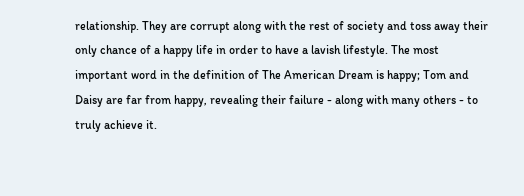relationship. They are corrupt along with the rest of society and toss away their only chance of a happy life in order to have a lavish lifestyle. The most important word in the definition of The American Dream is happy; Tom and Daisy are far from happy, revealing their failure - along with many others - to truly achieve it.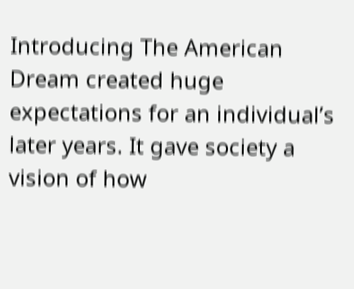Introducing The American Dream created huge expectations for an individual’s later years. It gave society a vision of how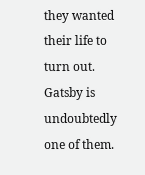they wanted their life to turn out. Gatsby is undoubtedly one of them.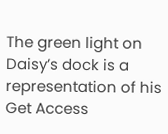The green light on Daisy’s dock is a representation of his
Get Access